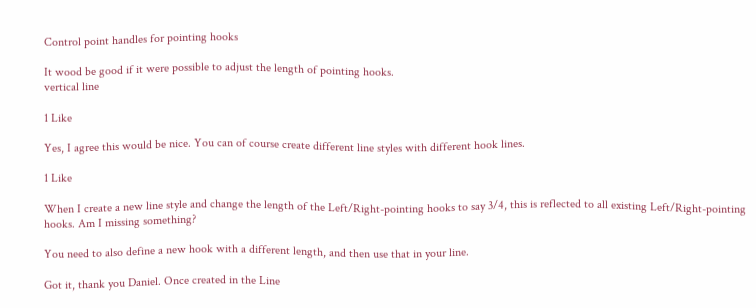Control point handles for pointing hooks

It wood be good if it were possible to adjust the length of pointing hooks.
vertical line

1 Like

Yes, I agree this would be nice. You can of course create different line styles with different hook lines.

1 Like

When I create a new line style and change the length of the Left/Right-pointing hooks to say 3/4, this is reflected to all existing Left/Right-pointing hooks. Am I missing something?

You need to also define a new hook with a different length, and then use that in your line.

Got it, thank you Daniel. Once created in the Line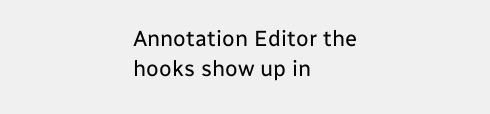Annotation Editor the hooks show up in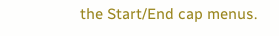the Start/End cap menus.